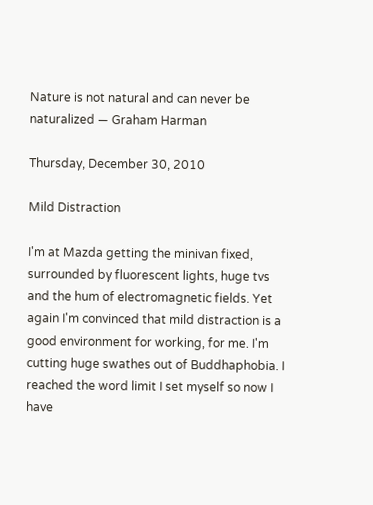Nature is not natural and can never be naturalized — Graham Harman

Thursday, December 30, 2010

Mild Distraction

I'm at Mazda getting the minivan fixed, surrounded by fluorescent lights, huge tvs and the hum of electromagnetic fields. Yet again I'm convinced that mild distraction is a good environment for working, for me. I'm cutting huge swathes out of Buddhaphobia. I reached the word limit I set myself so now I have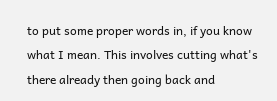to put some proper words in, if you know what I mean. This involves cutting what's there already then going back and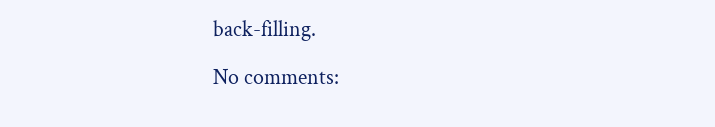back-filling.

No comments: